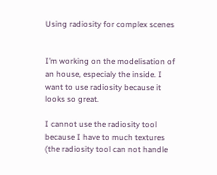Using radiosity for complex scenes


I’m working on the modelisation of an house, especialy the inside. I want to use radiosity because it looks so great.

I cannot use the radiosity tool because I have to much textures (the radiosity tool can not handle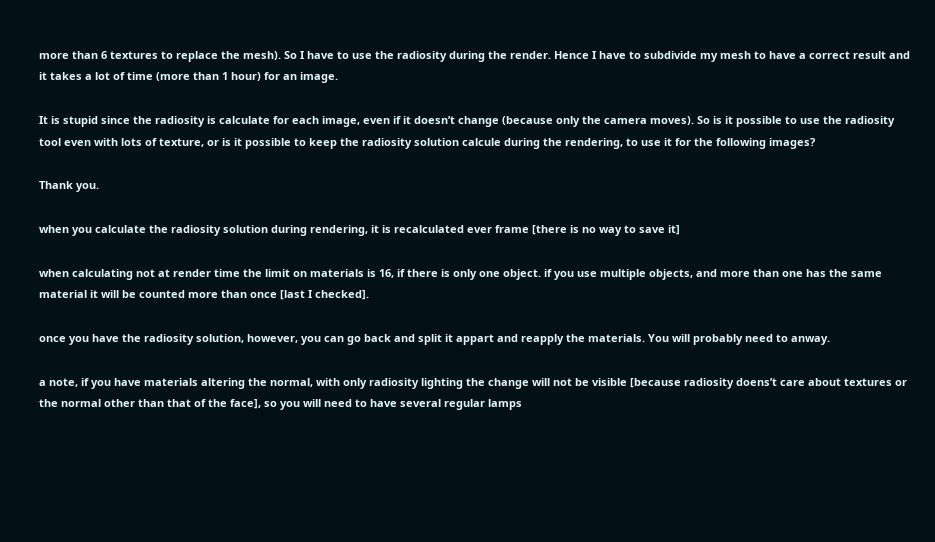more than 6 textures to replace the mesh). So I have to use the radiosity during the render. Hence I have to subdivide my mesh to have a correct result and it takes a lot of time (more than 1 hour) for an image.

It is stupid since the radiosity is calculate for each image, even if it doesn’t change (because only the camera moves). So is it possible to use the radiosity tool even with lots of texture, or is it possible to keep the radiosity solution calcule during the rendering, to use it for the following images?

Thank you.

when you calculate the radiosity solution during rendering, it is recalculated ever frame [there is no way to save it]

when calculating not at render time the limit on materials is 16, if there is only one object. if you use multiple objects, and more than one has the same material it will be counted more than once [last I checked].

once you have the radiosity solution, however, you can go back and split it appart and reapply the materials. You will probably need to anway.

a note, if you have materials altering the normal, with only radiosity lighting the change will not be visible [because radiosity doens’t care about textures or the normal other than that of the face], so you will need to have several regular lamps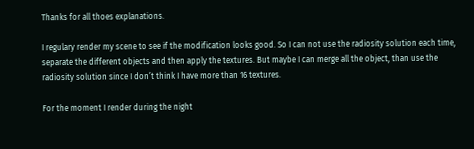Thanks for all thoes explanations.

I regulary render my scene to see if the modification looks good. So I can not use the radiosity solution each time, separate the different objects and then apply the textures. But maybe I can merge all the object, than use the radiosity solution since I don’t think I have more than 16 textures.

For the moment I render during the night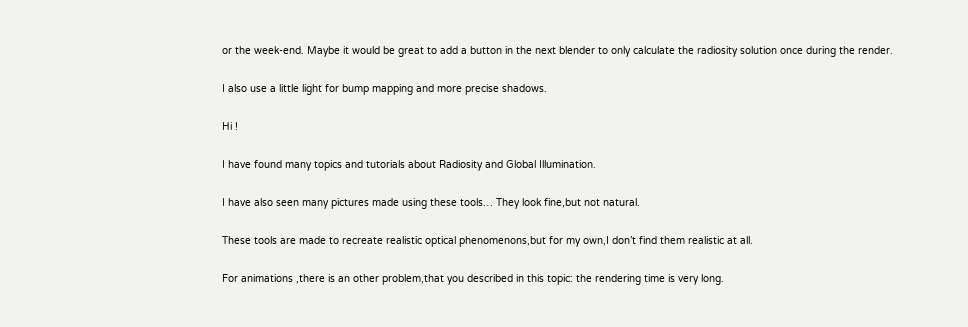or the week-end. Maybe it would be great to add a button in the next blender to only calculate the radiosity solution once during the render.

I also use a little light for bump mapping and more precise shadows.

Hi !

I have found many topics and tutorials about Radiosity and Global Illumination.

I have also seen many pictures made using these tools… They look fine,but not natural.

These tools are made to recreate realistic optical phenomenons,but for my own,I don’t find them realistic at all.

For animations ,there is an other problem,that you described in this topic: the rendering time is very long.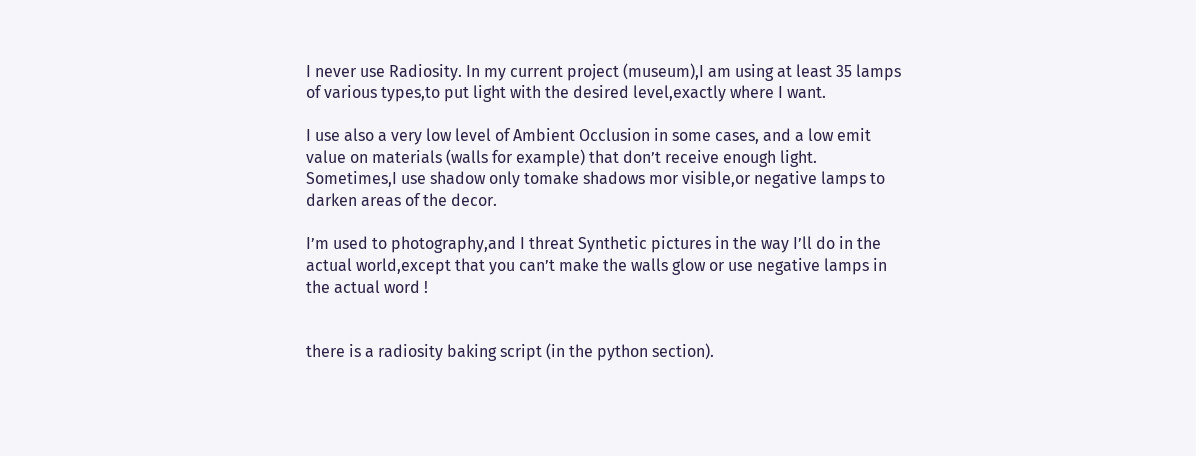I never use Radiosity. In my current project (museum),I am using at least 35 lamps of various types,to put light with the desired level,exactly where I want.

I use also a very low level of Ambient Occlusion in some cases, and a low emit value on materials (walls for example) that don’t receive enough light. Sometimes,I use shadow only tomake shadows mor visible,or negative lamps to darken areas of the decor.

I’m used to photography,and I threat Synthetic pictures in the way I’ll do in the actual world,except that you can’t make the walls glow or use negative lamps in the actual word !


there is a radiosity baking script (in the python section).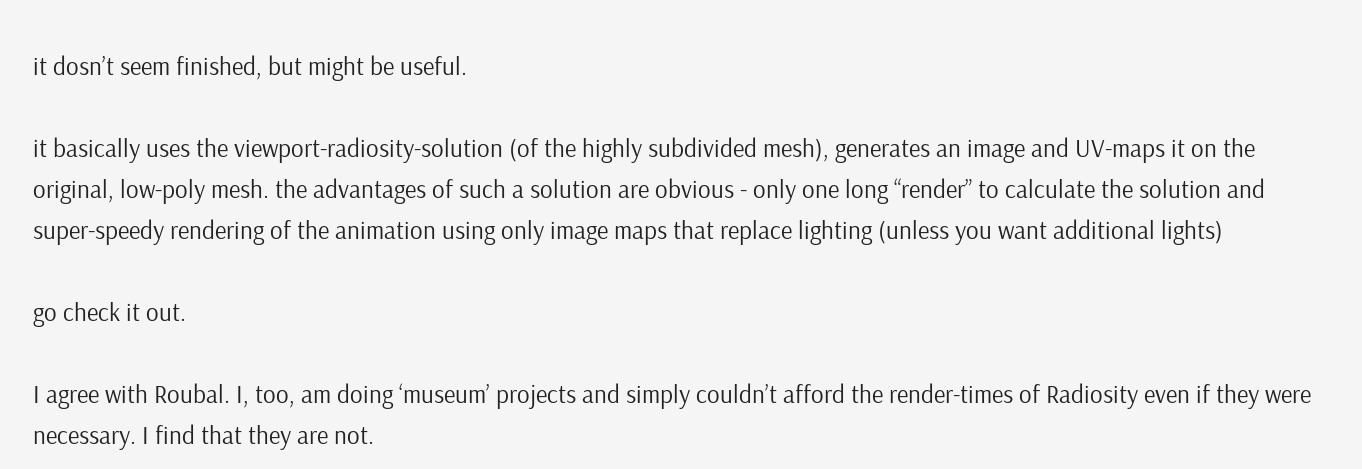it dosn’t seem finished, but might be useful.

it basically uses the viewport-radiosity-solution (of the highly subdivided mesh), generates an image and UV-maps it on the original, low-poly mesh. the advantages of such a solution are obvious - only one long “render” to calculate the solution and super-speedy rendering of the animation using only image maps that replace lighting (unless you want additional lights)

go check it out.

I agree with Roubal. I, too, am doing ‘museum’ projects and simply couldn’t afford the render-times of Radiosity even if they were necessary. I find that they are not.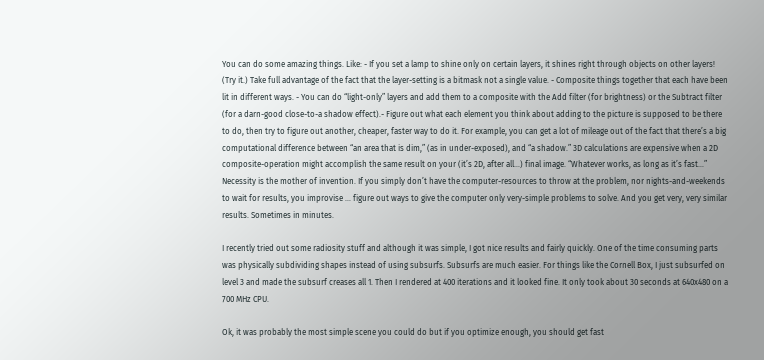You can do some amazing things. Like: - If you set a lamp to shine only on certain layers, it shines right through objects on other layers! (Try it.) Take full advantage of the fact that the layer-setting is a bitmask not a single value. - Composite things together that each have been lit in different ways. - You can do “light-only” layers and add them to a composite with the Add filter (for brightness) or the Subtract filter (for a darn-good close-to-a shadow effect).- Figure out what each element you think about adding to the picture is supposed to be there to do, then try to figure out another, cheaper, faster way to do it. For example, you can get a lot of mileage out of the fact that there’s a big computational difference between “an area that is dim,” (as in under-exposed), and “a shadow.” 3D calculations are expensive when a 2D composite-operation might accomplish the same result on your (it’s 2D, after all…) final image. “Whatever works, as long as it’s fast…” Necessity is the mother of invention. If you simply don’t have the computer-resources to throw at the problem, nor nights-and-weekends to wait for results, you improvise … figure out ways to give the computer only very-simple problems to solve. And you get very, very similar results. Sometimes in minutes.

I recently tried out some radiosity stuff and although it was simple, I got nice results and fairly quickly. One of the time consuming parts was physically subdividing shapes instead of using subsurfs. Subsurfs are much easier. For things like the Cornell Box, I just subsurfed on level 3 and made the subsurf creases all 1. Then I rendered at 400 iterations and it looked fine. It only took about 30 seconds at 640x480 on a 700 MHz CPU.

Ok, it was probably the most simple scene you could do but if you optimize enough, you should get fast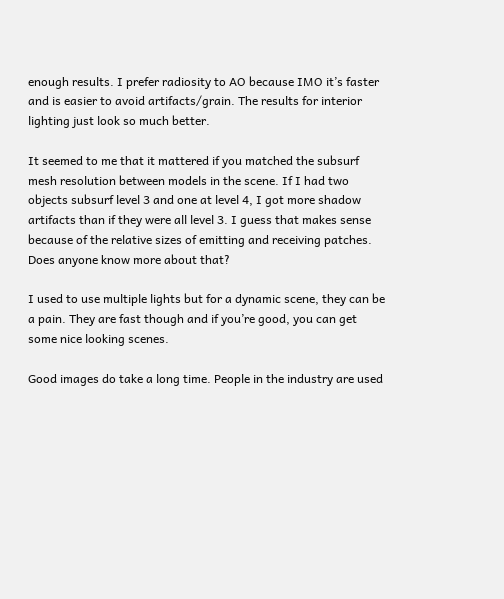enough results. I prefer radiosity to AO because IMO it’s faster and is easier to avoid artifacts/grain. The results for interior lighting just look so much better.

It seemed to me that it mattered if you matched the subsurf mesh resolution between models in the scene. If I had two objects subsurf level 3 and one at level 4, I got more shadow artifacts than if they were all level 3. I guess that makes sense because of the relative sizes of emitting and receiving patches. Does anyone know more about that?

I used to use multiple lights but for a dynamic scene, they can be a pain. They are fast though and if you’re good, you can get some nice looking scenes.

Good images do take a long time. People in the industry are used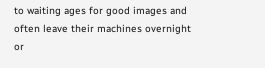to waiting ages for good images and often leave their machines overnight or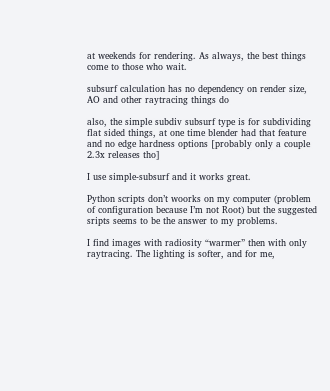at weekends for rendering. As always, the best things come to those who wait.

subsurf calculation has no dependency on render size, AO and other raytracing things do

also, the simple subdiv subsurf type is for subdividing flat sided things, at one time blender had that feature and no edge hardness options [probably only a couple 2.3x releases tho]

I use simple-subsurf and it works great.

Python scripts don’t woorks on my computer (problem of configuration because I’m not Root) but the suggested sripts seems to be the answer to my problems.

I find images with radiosity “warmer” then with only raytracing. The lighting is softer, and for me,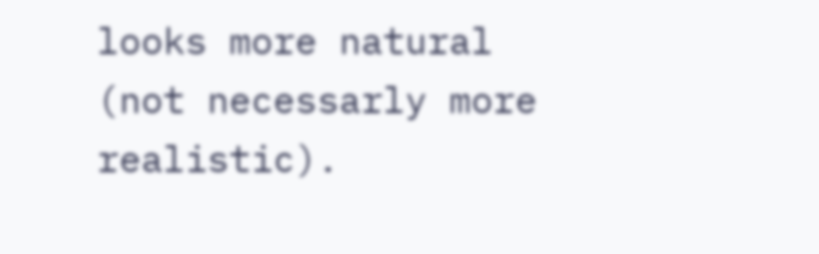looks more natural (not necessarly more realistic).